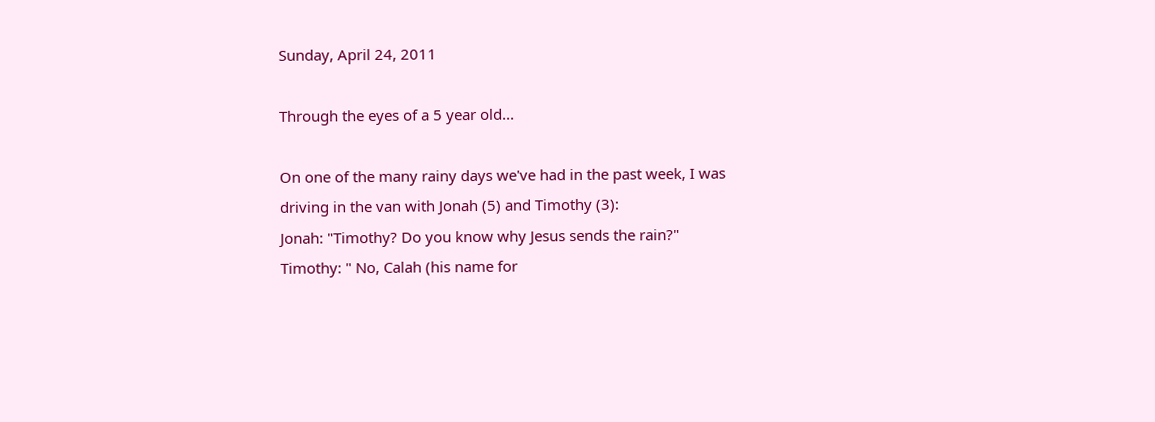Sunday, April 24, 2011

Through the eyes of a 5 year old...

On one of the many rainy days we've had in the past week, I was driving in the van with Jonah (5) and Timothy (3):
Jonah: "Timothy? Do you know why Jesus sends the rain?"
Timothy: " No, Calah (his name for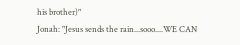his brother)"
Jonah: "Jesus sends the rain...sooo....WE CAN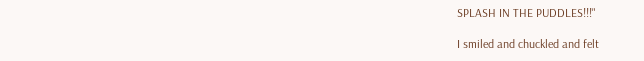SPLASH IN THE PUDDLES!!!"

I smiled and chuckled and felt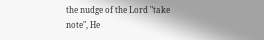the nudge of the Lord "take note", He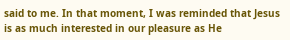said to me. In that moment, I was reminded that Jesus is as much interested in our pleasure as He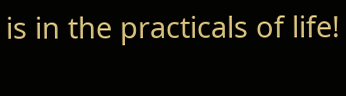is in the practicals of life!